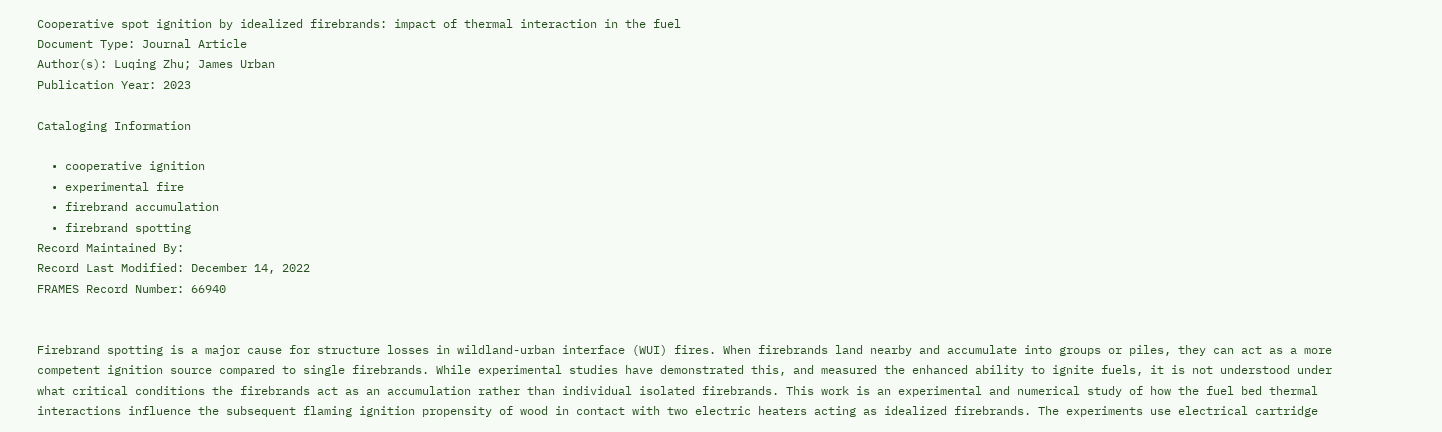Cooperative spot ignition by idealized firebrands: impact of thermal interaction in the fuel
Document Type: Journal Article
Author(s): Luqing Zhu; James Urban
Publication Year: 2023

Cataloging Information

  • cooperative ignition
  • experimental fire
  • firebrand accumulation
  • firebrand spotting
Record Maintained By:
Record Last Modified: December 14, 2022
FRAMES Record Number: 66940


Firebrand spotting is a major cause for structure losses in wildland-urban interface (WUI) fires. When firebrands land nearby and accumulate into groups or piles, they can act as a more competent ignition source compared to single firebrands. While experimental studies have demonstrated this, and measured the enhanced ability to ignite fuels, it is not understood under what critical conditions the firebrands act as an accumulation rather than individual isolated firebrands. This work is an experimental and numerical study of how the fuel bed thermal interactions influence the subsequent flaming ignition propensity of wood in contact with two electric heaters acting as idealized firebrands. The experiments use electrical cartridge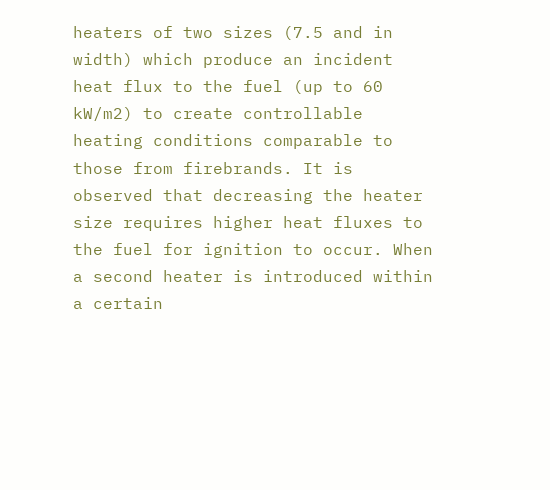heaters of two sizes (7.5 and in width) which produce an incident heat flux to the fuel (up to 60 kW/m2) to create controllable heating conditions comparable to those from firebrands. It is observed that decreasing the heater size requires higher heat fluxes to the fuel for ignition to occur. When a second heater is introduced within a certain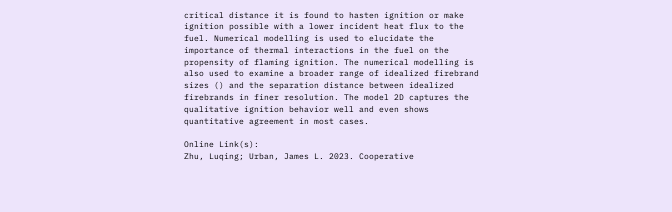critical distance it is found to hasten ignition or make ignition possible with a lower incident heat flux to the fuel. Numerical modelling is used to elucidate the importance of thermal interactions in the fuel on the propensity of flaming ignition. The numerical modelling is also used to examine a broader range of idealized firebrand sizes () and the separation distance between idealized firebrands in finer resolution. The model 2D captures the qualitative ignition behavior well and even shows quantitative agreement in most cases.

Online Link(s):
Zhu, Luqing; Urban, James L. 2023. Cooperative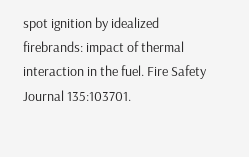spot ignition by idealized firebrands: impact of thermal interaction in the fuel. Fire Safety Journal 135:103701.